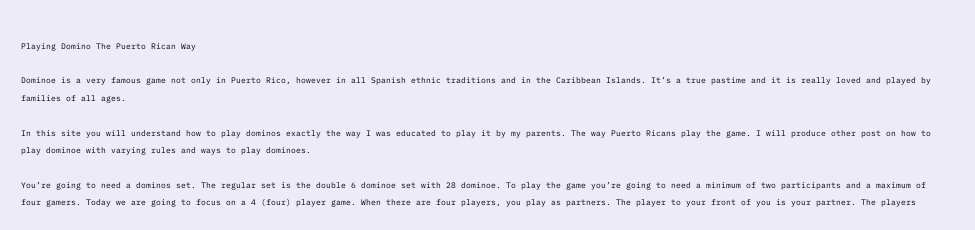Playing Domino The Puerto Rican Way

Dominoe is a very famous game not only in Puerto Rico, however in all Spanish ethnic traditions and in the Caribbean Islands. It’s a true pastime and it is really loved and played by families of all ages.

In this site you will understand how to play dominos exactly the way I was educated to play it by my parents. The way Puerto Ricans play the game. I will produce other post on how to play dominoe with varying rules and ways to play dominoes.

You’re going to need a dominos set. The regular set is the double 6 dominoe set with 28 dominoe. To play the game you’re going to need a minimum of two participants and a maximum of four gamers. Today we are going to focus on a 4 (four) player game. When there are four players, you play as partners. The player to your front of you is your partner. The players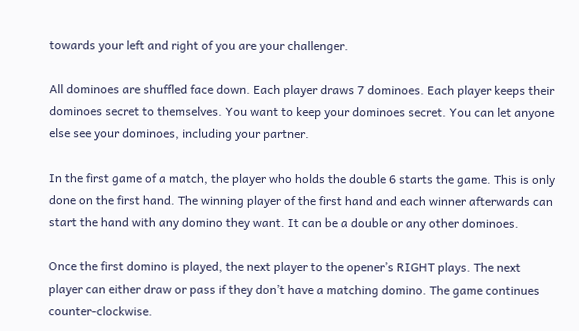towards your left and right of you are your challenger.

All dominoes are shuffled face down. Each player draws 7 dominoes. Each player keeps their dominoes secret to themselves. You want to keep your dominoes secret. You can let anyone else see your dominoes, including your partner.

In the first game of a match, the player who holds the double 6 starts the game. This is only done on the first hand. The winning player of the first hand and each winner afterwards can start the hand with any domino they want. It can be a double or any other dominoes.

Once the first domino is played, the next player to the opener’s RIGHT plays. The next player can either draw or pass if they don’t have a matching domino. The game continues counter-clockwise.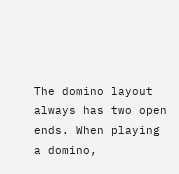The domino layout always has two open ends. When playing a domino,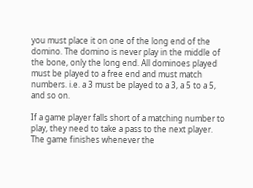you must place it on one of the long end of the domino. The domino is never play in the middle of the bone, only the long end. All dominoes played must be played to a free end and must match numbers. i.e. a 3 must be played to a 3, a 5 to a 5, and so on.

If a game player falls short of a matching number to play, they need to take a pass to the next player. The game finishes whenever the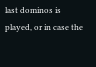last dominos is played, or in case the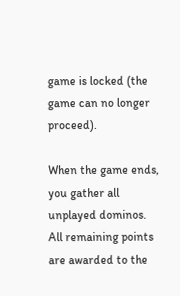game is locked (the game can no longer proceed).

When the game ends, you gather all unplayed dominos. All remaining points are awarded to the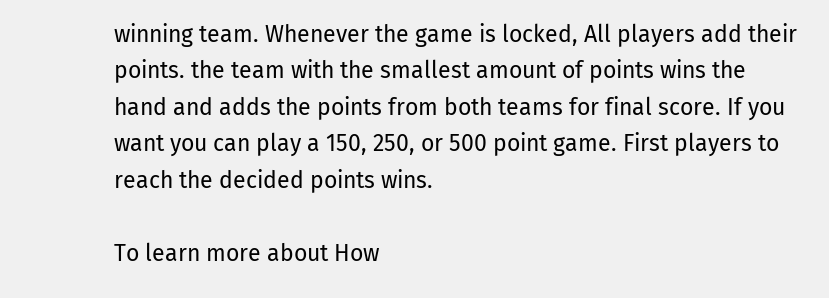winning team. Whenever the game is locked, All players add their points. the team with the smallest amount of points wins the hand and adds the points from both teams for final score. If you want you can play a 150, 250, or 500 point game. First players to reach the decided points wins.

To learn more about How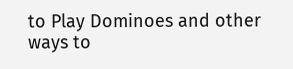to Play Dominoes and other ways to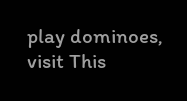play dominoes, visit This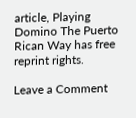article, Playing Domino The Puerto Rican Way has free reprint rights.

Leave a Comment